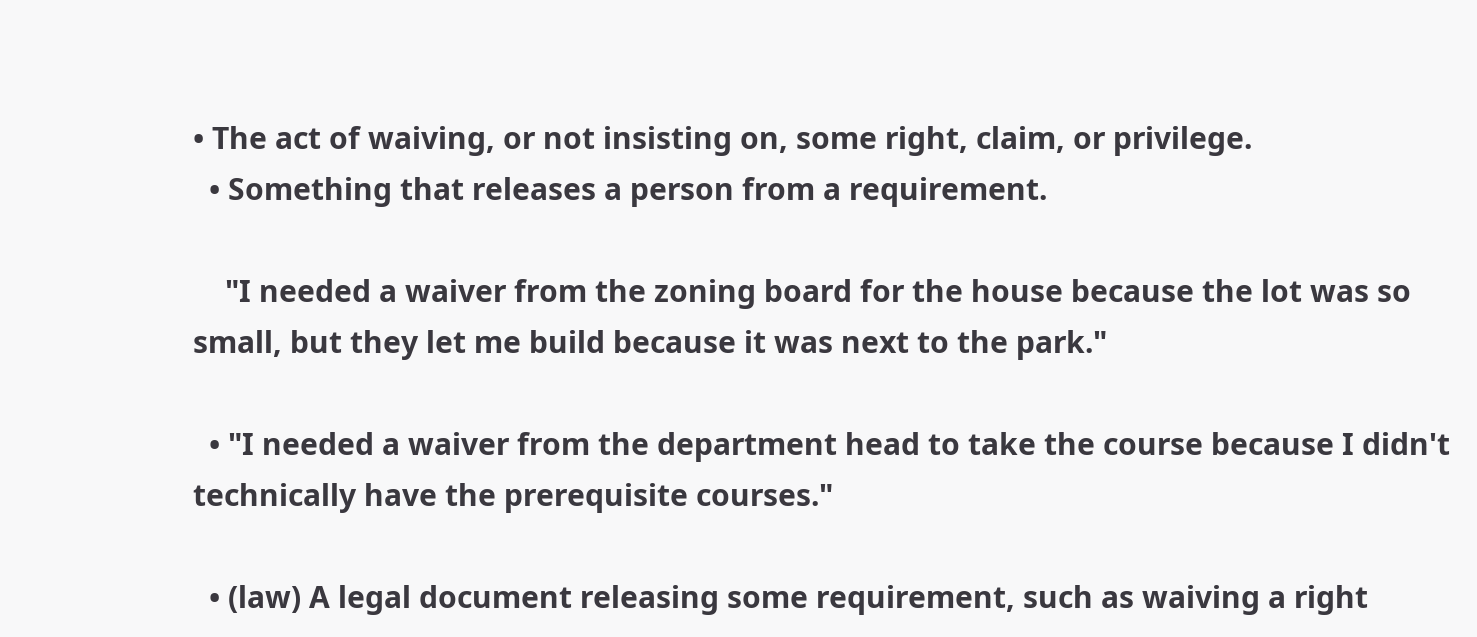• The act of waiving, or not insisting on, some right, claim, or privilege.
  • Something that releases a person from a requirement.

    "I needed a waiver from the zoning board for the house because the lot was so small, but they let me build because it was next to the park."

  • "I needed a waiver from the department head to take the course because I didn't technically have the prerequisite courses."

  • (law) A legal document releasing some requirement, such as waiving a right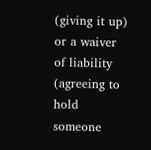(giving it up) or a waiver of liability (agreeing to hold someone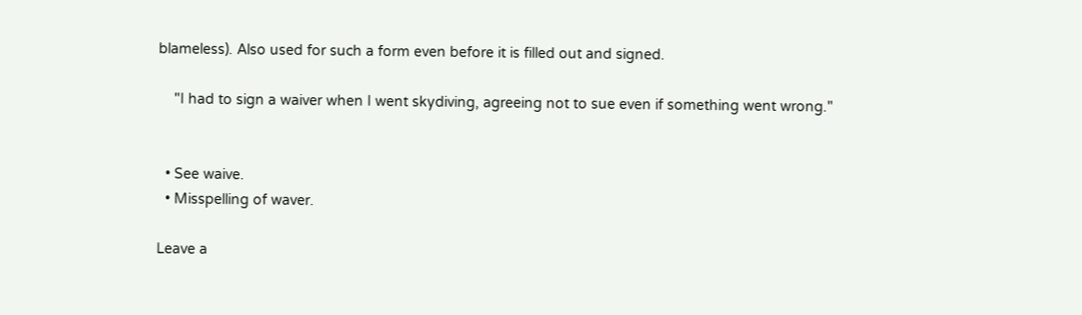blameless). Also used for such a form even before it is filled out and signed.

    "I had to sign a waiver when I went skydiving, agreeing not to sue even if something went wrong."


  • See waive.
  • Misspelling of waver.

Leave a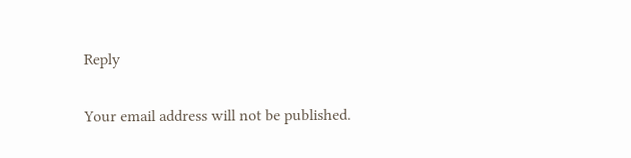Reply

Your email address will not be published.